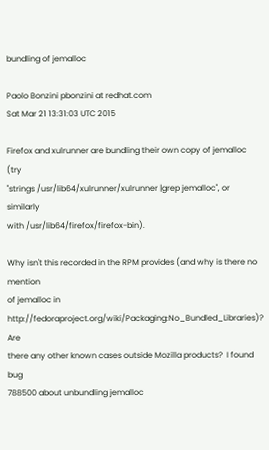bundling of jemalloc

Paolo Bonzini pbonzini at redhat.com
Sat Mar 21 13:31:03 UTC 2015

Firefox and xulrunner are bundling their own copy of jemalloc (try
"strings /usr/lib64/xulrunner/xulrunner |grep jemalloc", or similarly
with /usr/lib64/firefox/firefox-bin).

Why isn't this recorded in the RPM provides (and why is there no mention
of jemalloc in
http://fedoraproject.org/wiki/Packaging:No_Bundled_Libraries)?  Are
there any other known cases outside Mozilla products?  I found bug
788500 about unbundling jemalloc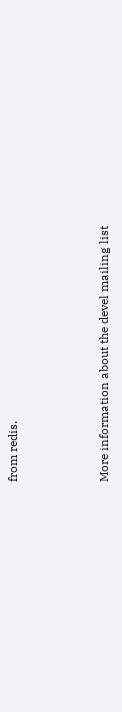from redis.



More information about the devel mailing list